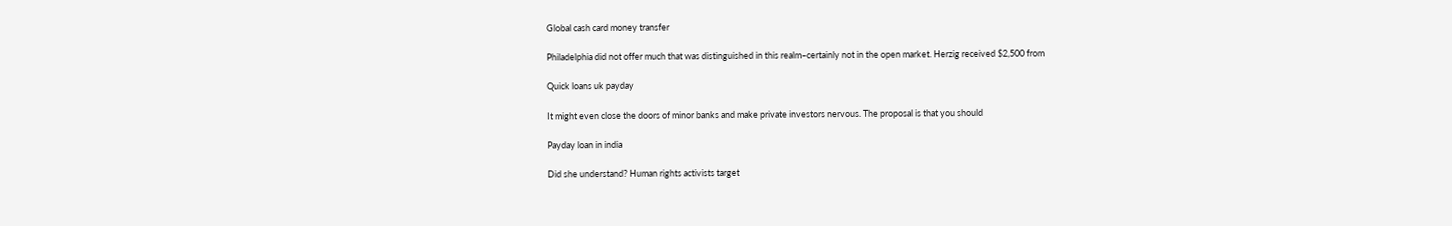Global cash card money transfer

Philadelphia did not offer much that was distinguished in this realm–certainly not in the open market. Herzig received $2,500 from

Quick loans uk payday

It might even close the doors of minor banks and make private investors nervous. The proposal is that you should

Payday loan in india

Did she understand? Human rights activists target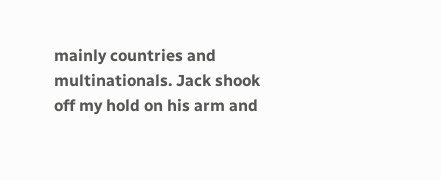mainly countries and multinationals. Jack shook off my hold on his arm and